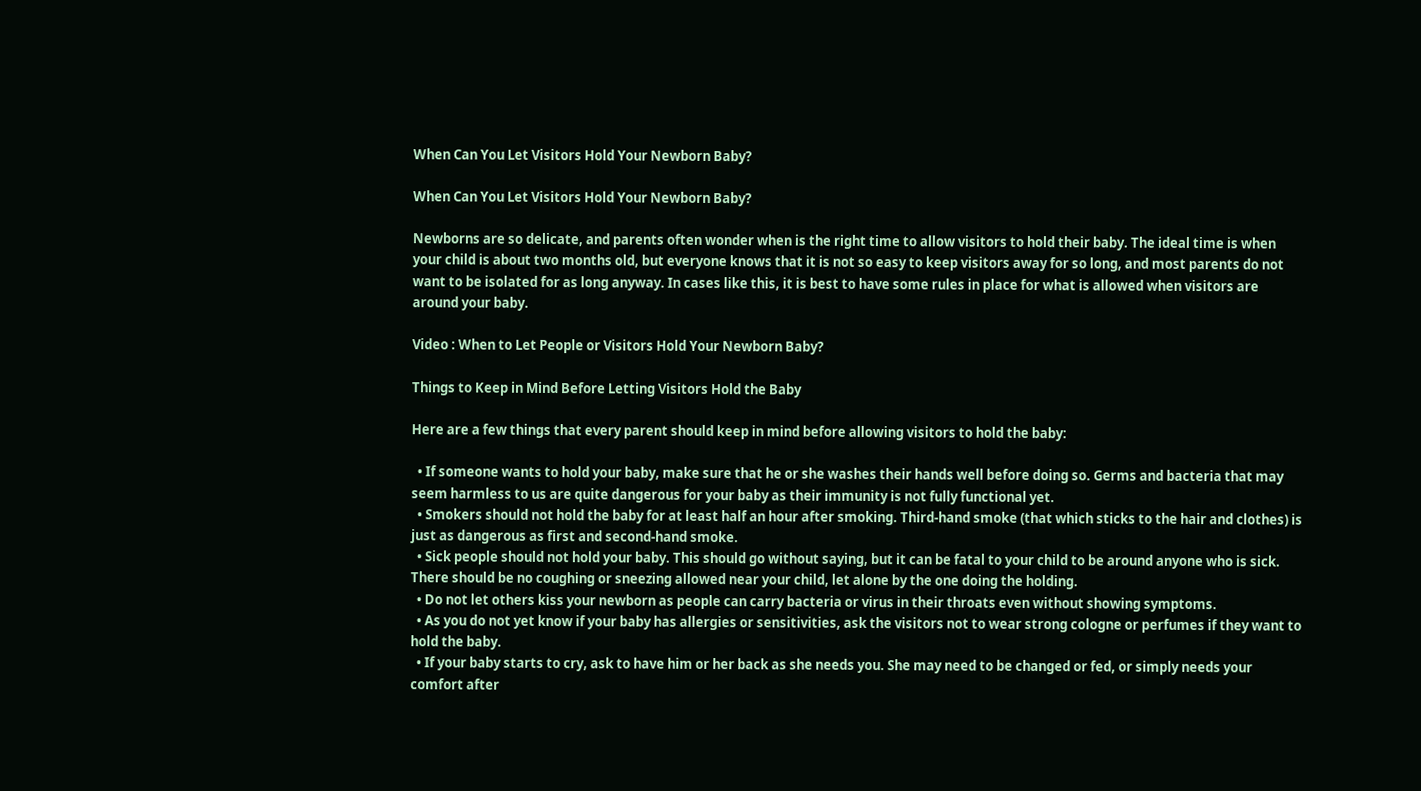When Can You Let Visitors Hold Your Newborn Baby?

When Can You Let Visitors Hold Your Newborn Baby?

Newborns are so delicate, and parents often wonder when is the right time to allow visitors to hold their baby. The ideal time is when your child is about two months old, but everyone knows that it is not so easy to keep visitors away for so long, and most parents do not want to be isolated for as long anyway. In cases like this, it is best to have some rules in place for what is allowed when visitors are around your baby.

Video : When to Let People or Visitors Hold Your Newborn Baby?

Things to Keep in Mind Before Letting Visitors Hold the Baby

Here are a few things that every parent should keep in mind before allowing visitors to hold the baby:

  • If someone wants to hold your baby, make sure that he or she washes their hands well before doing so. Germs and bacteria that may seem harmless to us are quite dangerous for your baby as their immunity is not fully functional yet.
  • Smokers should not hold the baby for at least half an hour after smoking. Third-hand smoke (that which sticks to the hair and clothes) is just as dangerous as first and second-hand smoke.
  • Sick people should not hold your baby. This should go without saying, but it can be fatal to your child to be around anyone who is sick. There should be no coughing or sneezing allowed near your child, let alone by the one doing the holding.
  • Do not let others kiss your newborn as people can carry bacteria or virus in their throats even without showing symptoms.
  • As you do not yet know if your baby has allergies or sensitivities, ask the visitors not to wear strong cologne or perfumes if they want to hold the baby.
  • If your baby starts to cry, ask to have him or her back as she needs you. She may need to be changed or fed, or simply needs your comfort after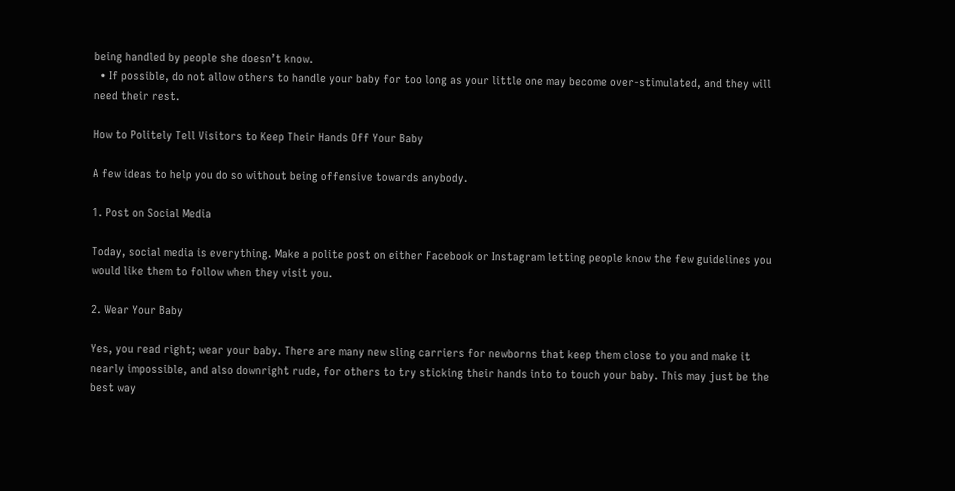being handled by people she doesn’t know.
  • If possible, do not allow others to handle your baby for too long as your little one may become over-stimulated, and they will need their rest.

How to Politely Tell Visitors to Keep Their Hands Off Your Baby

A few ideas to help you do so without being offensive towards anybody.

1. Post on Social Media

Today, social media is everything. Make a polite post on either Facebook or Instagram letting people know the few guidelines you would like them to follow when they visit you.

2. Wear Your Baby

Yes, you read right; wear your baby. There are many new sling carriers for newborns that keep them close to you and make it nearly impossible, and also downright rude, for others to try sticking their hands into to touch your baby. This may just be the best way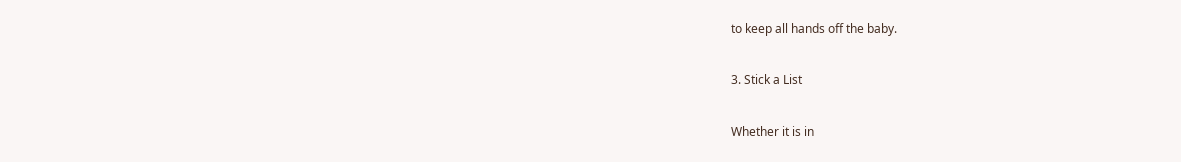to keep all hands off the baby.

3. Stick a List

Whether it is in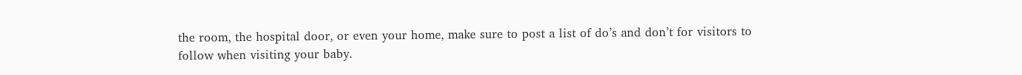the room, the hospital door, or even your home, make sure to post a list of do’s and don’t for visitors to follow when visiting your baby.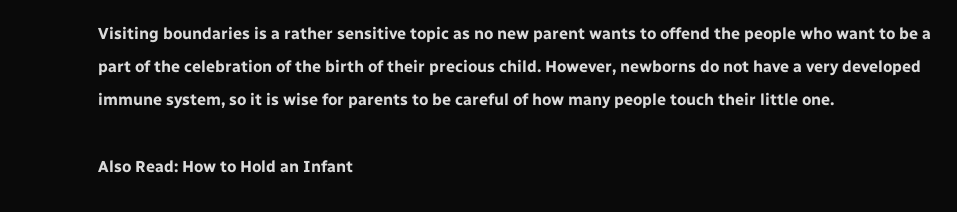Visiting boundaries is a rather sensitive topic as no new parent wants to offend the people who want to be a part of the celebration of the birth of their precious child. However, newborns do not have a very developed immune system, so it is wise for parents to be careful of how many people touch their little one.

Also Read: How to Hold an Infant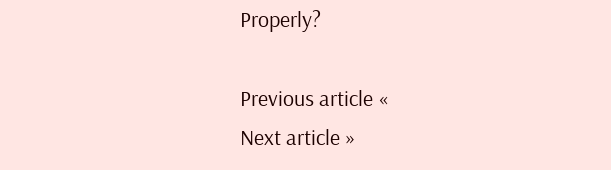Properly?

Previous article «
Next article »